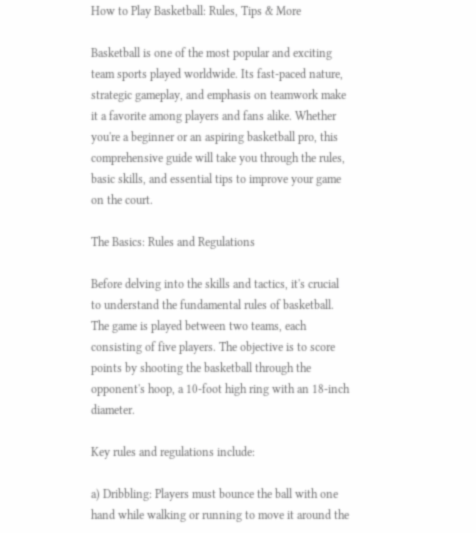How to Play Basketball: Rules, Tips & More

Basketball is one of the most popular and exciting team sports played worldwide. Its fast-paced nature, strategic gameplay, and emphasis on teamwork make it a favorite among players and fans alike. Whether you're a beginner or an aspiring basketball pro, this comprehensive guide will take you through the rules, basic skills, and essential tips to improve your game on the court.

The Basics: Rules and Regulations

Before delving into the skills and tactics, it's crucial to understand the fundamental rules of basketball. The game is played between two teams, each consisting of five players. The objective is to score points by shooting the basketball through the opponent's hoop, a 10-foot high ring with an 18-inch diameter.

Key rules and regulations include:

a) Dribbling: Players must bounce the ball with one hand while walking or running to move it around the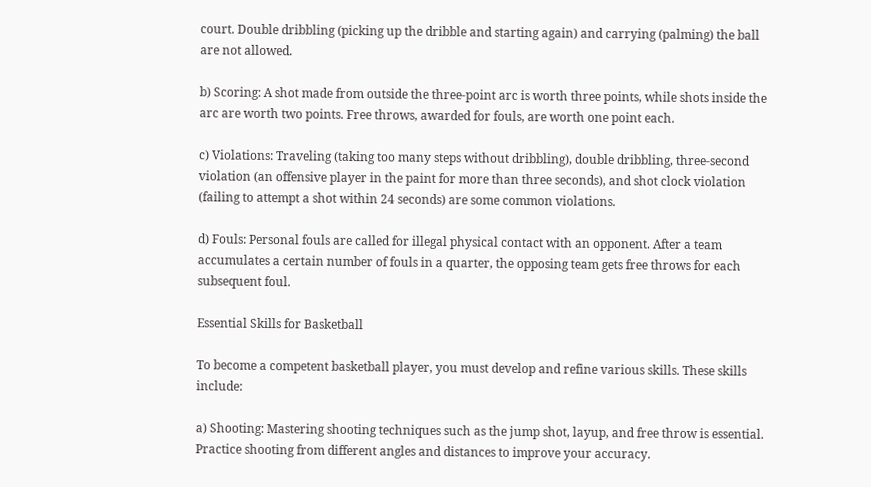court. Double dribbling (picking up the dribble and starting again) and carrying (palming) the ball are not allowed.

b) Scoring: A shot made from outside the three-point arc is worth three points, while shots inside the arc are worth two points. Free throws, awarded for fouls, are worth one point each.

c) Violations: Traveling (taking too many steps without dribbling), double dribbling, three-second violation (an offensive player in the paint for more than three seconds), and shot clock violation (failing to attempt a shot within 24 seconds) are some common violations.

d) Fouls: Personal fouls are called for illegal physical contact with an opponent. After a team accumulates a certain number of fouls in a quarter, the opposing team gets free throws for each subsequent foul.

Essential Skills for Basketball

To become a competent basketball player, you must develop and refine various skills. These skills include:

a) Shooting: Mastering shooting techniques such as the jump shot, layup, and free throw is essential. Practice shooting from different angles and distances to improve your accuracy.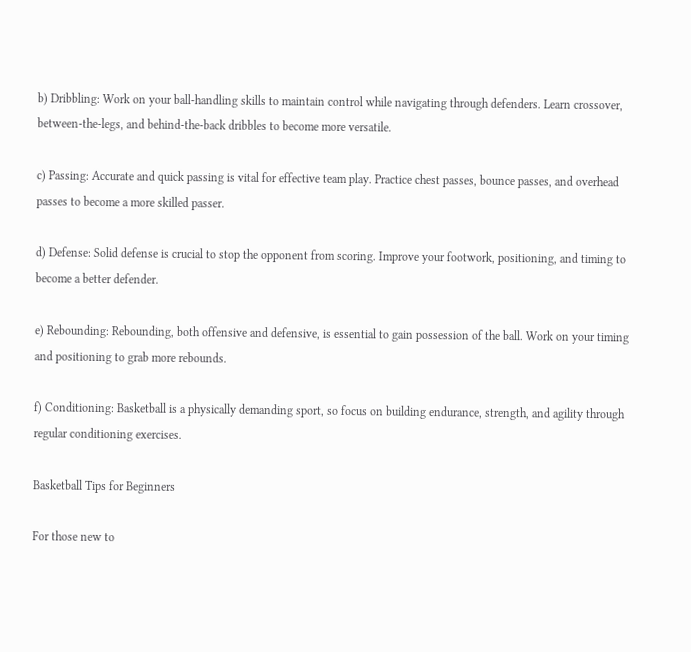b) Dribbling: Work on your ball-handling skills to maintain control while navigating through defenders. Learn crossover, between-the-legs, and behind-the-back dribbles to become more versatile.

c) Passing: Accurate and quick passing is vital for effective team play. Practice chest passes, bounce passes, and overhead passes to become a more skilled passer.

d) Defense: Solid defense is crucial to stop the opponent from scoring. Improve your footwork, positioning, and timing to become a better defender.

e) Rebounding: Rebounding, both offensive and defensive, is essential to gain possession of the ball. Work on your timing and positioning to grab more rebounds.

f) Conditioning: Basketball is a physically demanding sport, so focus on building endurance, strength, and agility through regular conditioning exercises.

Basketball Tips for Beginners

For those new to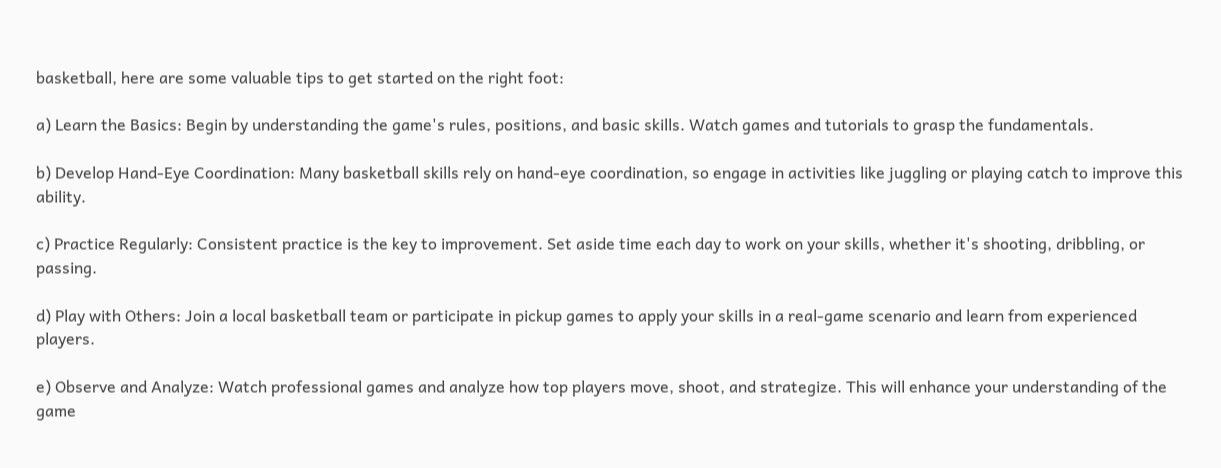basketball, here are some valuable tips to get started on the right foot:

a) Learn the Basics: Begin by understanding the game's rules, positions, and basic skills. Watch games and tutorials to grasp the fundamentals.

b) Develop Hand-Eye Coordination: Many basketball skills rely on hand-eye coordination, so engage in activities like juggling or playing catch to improve this ability.

c) Practice Regularly: Consistent practice is the key to improvement. Set aside time each day to work on your skills, whether it's shooting, dribbling, or passing.

d) Play with Others: Join a local basketball team or participate in pickup games to apply your skills in a real-game scenario and learn from experienced players.

e) Observe and Analyze: Watch professional games and analyze how top players move, shoot, and strategize. This will enhance your understanding of the game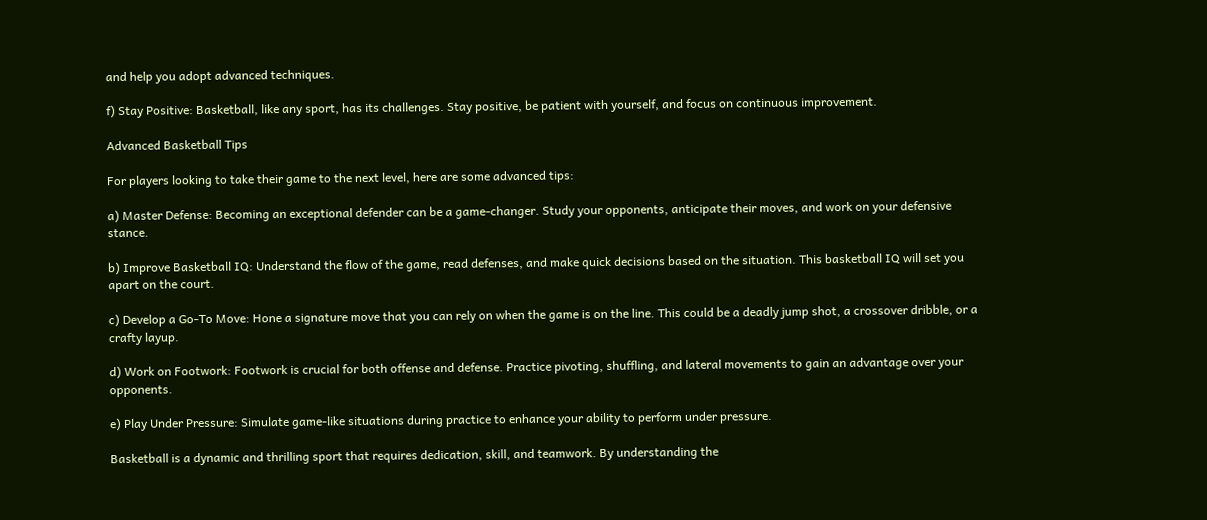and help you adopt advanced techniques.

f) Stay Positive: Basketball, like any sport, has its challenges. Stay positive, be patient with yourself, and focus on continuous improvement.

Advanced Basketball Tips

For players looking to take their game to the next level, here are some advanced tips:

a) Master Defense: Becoming an exceptional defender can be a game-changer. Study your opponents, anticipate their moves, and work on your defensive stance.

b) Improve Basketball IQ: Understand the flow of the game, read defenses, and make quick decisions based on the situation. This basketball IQ will set you apart on the court.

c) Develop a Go-To Move: Hone a signature move that you can rely on when the game is on the line. This could be a deadly jump shot, a crossover dribble, or a crafty layup.

d) Work on Footwork: Footwork is crucial for both offense and defense. Practice pivoting, shuffling, and lateral movements to gain an advantage over your opponents.

e) Play Under Pressure: Simulate game-like situations during practice to enhance your ability to perform under pressure.

Basketball is a dynamic and thrilling sport that requires dedication, skill, and teamwork. By understanding the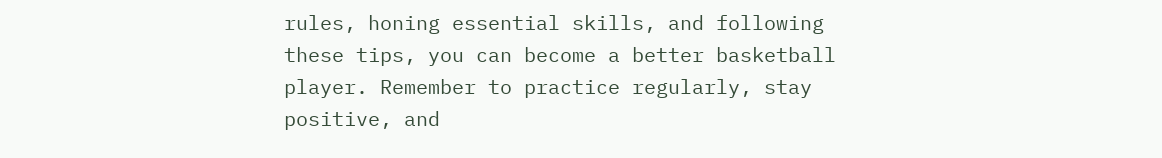rules, honing essential skills, and following these tips, you can become a better basketball player. Remember to practice regularly, stay positive, and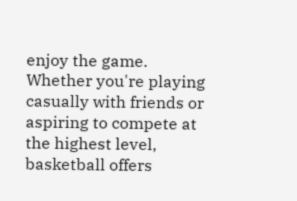enjoy the game. Whether you're playing casually with friends or aspiring to compete at the highest level, basketball offers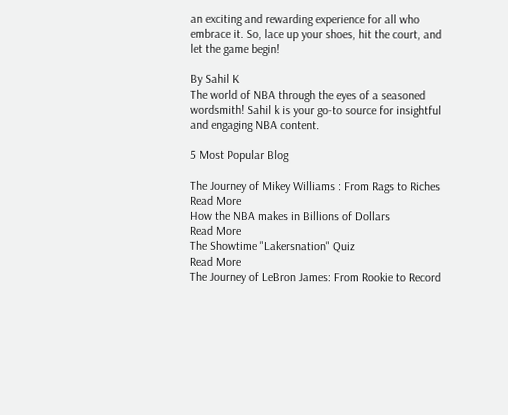an exciting and rewarding experience for all who embrace it. So, lace up your shoes, hit the court, and let the game begin!

By Sahil K
The world of NBA through the eyes of a seasoned wordsmith! Sahil k is your go-to source for insightful and engaging NBA content.

5 Most Popular Blog

The Journey of Mikey Williams : From Rags to Riches
Read More
How the NBA makes in Billions of Dollars
Read More
The Showtime "Lakersnation" Quiz
Read More
The Journey of LeBron James: From Rookie to Record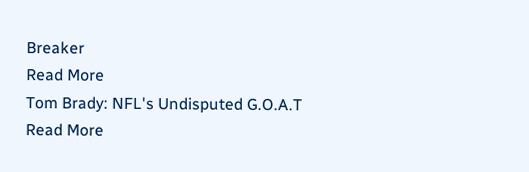Breaker
Read More
Tom Brady: NFL's Undisputed G.O.A.T
Read More